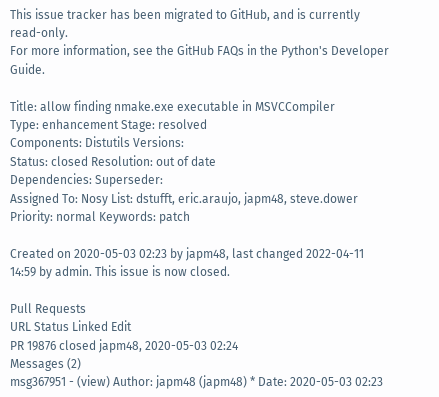This issue tracker has been migrated to GitHub, and is currently read-only.
For more information, see the GitHub FAQs in the Python's Developer Guide.

Title: allow finding nmake.exe executable in MSVCCompiler
Type: enhancement Stage: resolved
Components: Distutils Versions:
Status: closed Resolution: out of date
Dependencies: Superseder:
Assigned To: Nosy List: dstufft, eric.araujo, japm48, steve.dower
Priority: normal Keywords: patch

Created on 2020-05-03 02:23 by japm48, last changed 2022-04-11 14:59 by admin. This issue is now closed.

Pull Requests
URL Status Linked Edit
PR 19876 closed japm48, 2020-05-03 02:24
Messages (2)
msg367951 - (view) Author: japm48 (japm48) * Date: 2020-05-03 02:23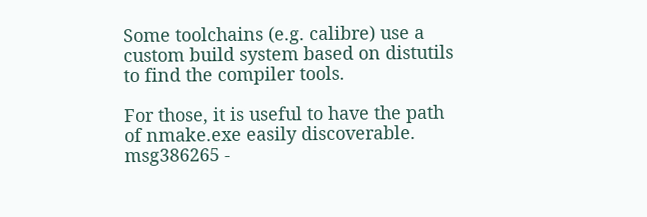Some toolchains (e.g. calibre) use a custom build system based on distutils to find the compiler tools.

For those, it is useful to have the path of nmake.exe easily discoverable.
msg386265 -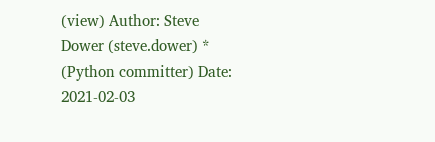(view) Author: Steve Dower (steve.dower) * (Python committer) Date: 2021-02-03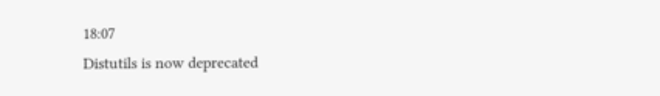18:07
Distutils is now deprecated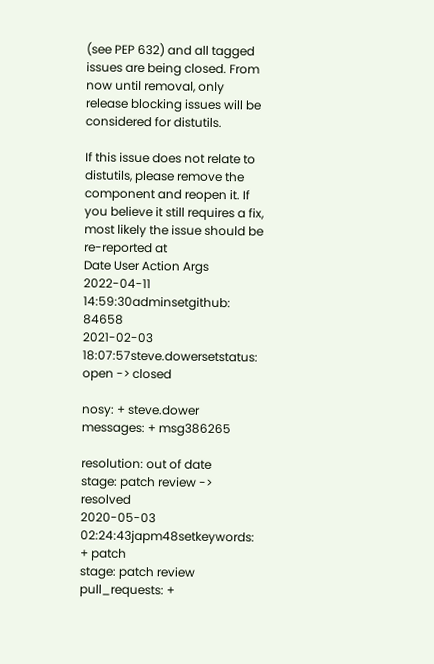(see PEP 632) and all tagged issues are being closed. From now until removal, only release blocking issues will be considered for distutils.

If this issue does not relate to distutils, please remove the component and reopen it. If you believe it still requires a fix, most likely the issue should be re-reported at
Date User Action Args
2022-04-11 14:59:30adminsetgithub: 84658
2021-02-03 18:07:57steve.dowersetstatus: open -> closed

nosy: + steve.dower
messages: + msg386265

resolution: out of date
stage: patch review -> resolved
2020-05-03 02:24:43japm48setkeywords: + patch
stage: patch review
pull_requests: +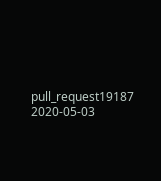pull_request19187
2020-05-03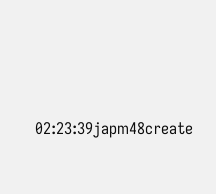02:23:39japm48create